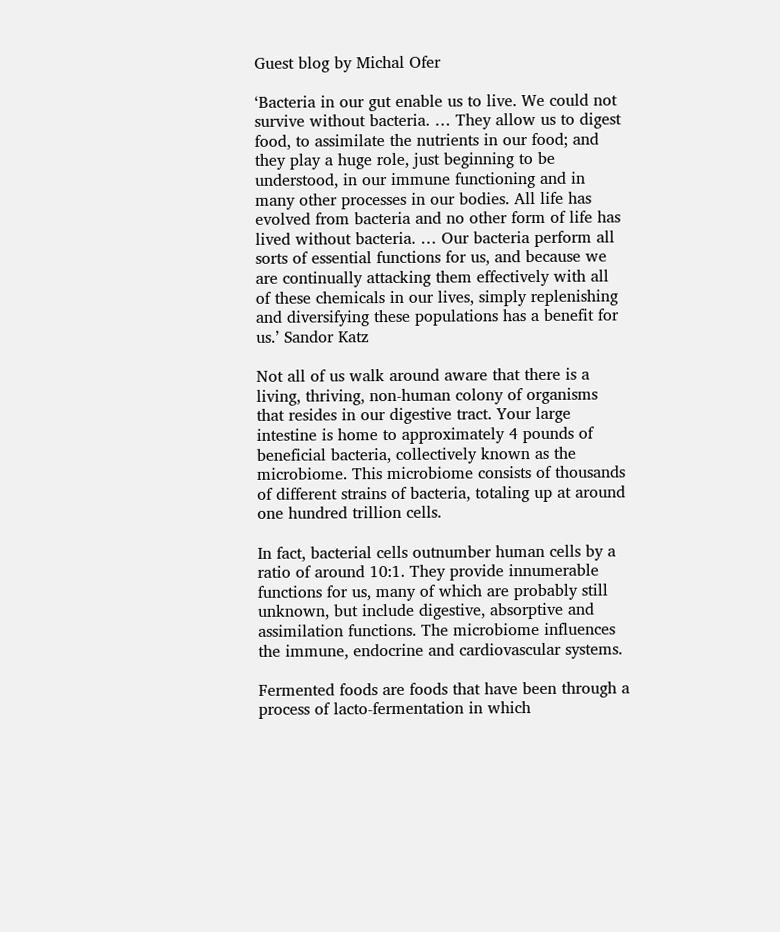Guest blog by Michal Ofer

‘Bacteria in our gut enable us to live. We could not survive without bacteria. … They allow us to digest food, to assimilate the nutrients in our food; and they play a huge role, just beginning to be understood, in our immune functioning and in many other processes in our bodies. All life has evolved from bacteria and no other form of life has lived without bacteria. … Our bacteria perform all sorts of essential functions for us, and because we are continually attacking them effectively with all of these chemicals in our lives, simply replenishing and diversifying these populations has a benefit for us.’ Sandor Katz

Not all of us walk around aware that there is a living, thriving, non-human colony of organisms that resides in our digestive tract. Your large intestine is home to approximately 4 pounds of beneficial bacteria, collectively known as the microbiome. This microbiome consists of thousands of different strains of bacteria, totaling up at around one hundred trillion cells.

In fact, bacterial cells outnumber human cells by a ratio of around 10:1. They provide innumerable functions for us, many of which are probably still unknown, but include digestive, absorptive and assimilation functions. The microbiome influences the immune, endocrine and cardiovascular systems.

Fermented foods are foods that have been through a process of lacto-fermentation in which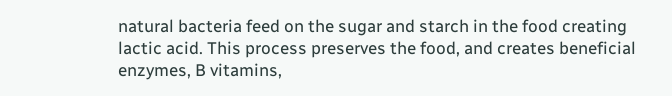natural bacteria feed on the sugar and starch in the food creating lactic acid. This process preserves the food, and creates beneficial enzymes, B vitamins,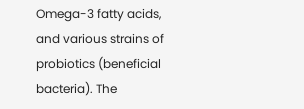Omega-3 fatty acids, and various strains of probiotics (beneficial bacteria). The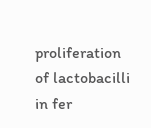proliferation of lactobacilli in fer